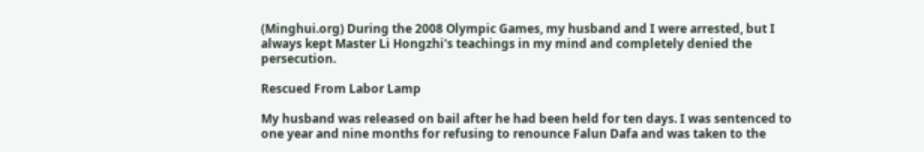(Minghui.org) During the 2008 Olympic Games, my husband and I were arrested, but I always kept Master Li Hongzhi's teachings in my mind and completely denied the persecution.

Rescued From Labor Lamp

My husband was released on bail after he had been held for ten days. I was sentenced to one year and nine months for refusing to renounce Falun Dafa and was taken to the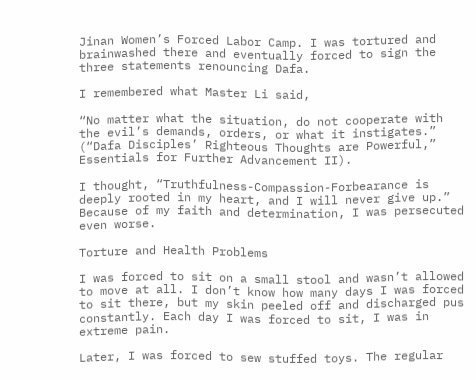Jinan Women’s Forced Labor Camp. I was tortured and brainwashed there and eventually forced to sign the three statements renouncing Dafa.

I remembered what Master Li said,

“No matter what the situation, do not cooperate with the evil’s demands, orders, or what it instigates.” (“Dafa Disciples’ Righteous Thoughts are Powerful,” Essentials for Further Advancement II).

I thought, “Truthfulness-Compassion-Forbearance is deeply rooted in my heart, and I will never give up.” Because of my faith and determination, I was persecuted even worse.

Torture and Health Problems

I was forced to sit on a small stool and wasn’t allowed to move at all. I don’t know how many days I was forced to sit there, but my skin peeled off and discharged pus constantly. Each day I was forced to sit, I was in extreme pain.

Later, I was forced to sew stuffed toys. The regular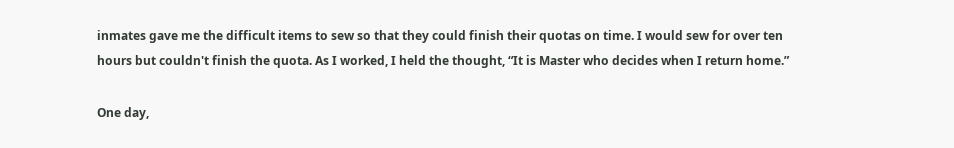inmates gave me the difficult items to sew so that they could finish their quotas on time. I would sew for over ten hours but couldn't finish the quota. As I worked, I held the thought, “It is Master who decides when I return home.”

One day,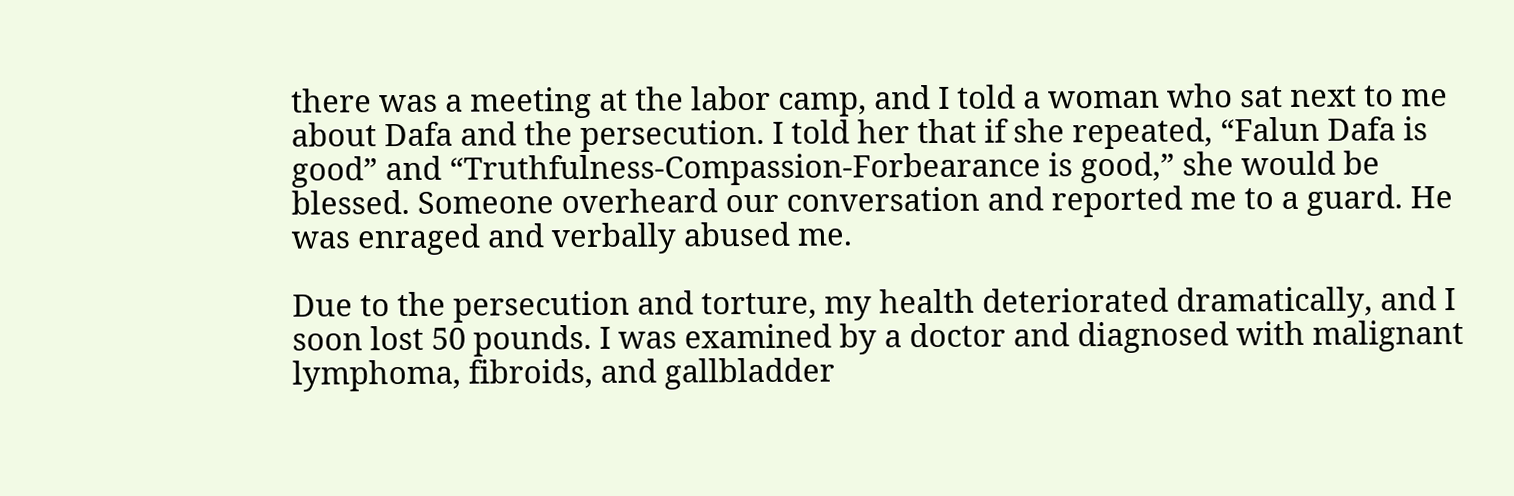there was a meeting at the labor camp, and I told a woman who sat next to me about Dafa and the persecution. I told her that if she repeated, “Falun Dafa is good” and “Truthfulness-Compassion-Forbearance is good,” she would be blessed. Someone overheard our conversation and reported me to a guard. He was enraged and verbally abused me.

Due to the persecution and torture, my health deteriorated dramatically, and I soon lost 50 pounds. I was examined by a doctor and diagnosed with malignant lymphoma, fibroids, and gallbladder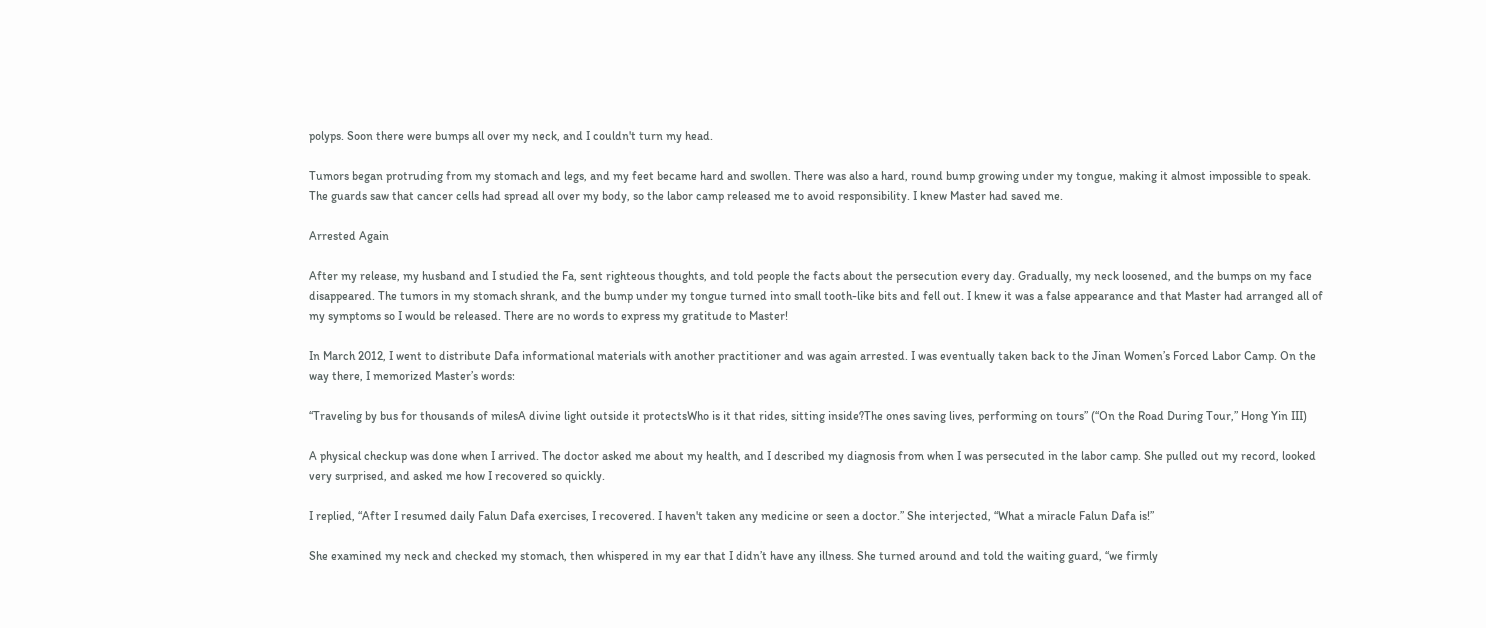polyps. Soon there were bumps all over my neck, and I couldn't turn my head.

Tumors began protruding from my stomach and legs, and my feet became hard and swollen. There was also a hard, round bump growing under my tongue, making it almost impossible to speak. The guards saw that cancer cells had spread all over my body, so the labor camp released me to avoid responsibility. I knew Master had saved me.

Arrested Again

After my release, my husband and I studied the Fa, sent righteous thoughts, and told people the facts about the persecution every day. Gradually, my neck loosened, and the bumps on my face disappeared. The tumors in my stomach shrank, and the bump under my tongue turned into small tooth-like bits and fell out. I knew it was a false appearance and that Master had arranged all of my symptoms so I would be released. There are no words to express my gratitude to Master!

In March 2012, I went to distribute Dafa informational materials with another practitioner and was again arrested. I was eventually taken back to the Jinan Women’s Forced Labor Camp. On the way there, I memorized Master’s words:

“Traveling by bus for thousands of milesA divine light outside it protectsWho is it that rides, sitting inside?The ones saving lives, performing on tours” (“On the Road During Tour,” Hong Yin III)

A physical checkup was done when I arrived. The doctor asked me about my health, and I described my diagnosis from when I was persecuted in the labor camp. She pulled out my record, looked very surprised, and asked me how I recovered so quickly.

I replied, “After I resumed daily Falun Dafa exercises, I recovered. I haven't taken any medicine or seen a doctor.” She interjected, “What a miracle Falun Dafa is!”

She examined my neck and checked my stomach, then whispered in my ear that I didn’t have any illness. She turned around and told the waiting guard, “we firmly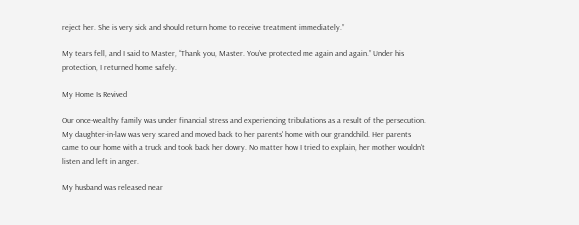reject her. She is very sick and should return home to receive treatment immediately.”

My tears fell, and I said to Master, “Thank you, Master. You’ve protected me again and again.” Under his protection, I returned home safely.

My Home Is Revived

Our once-wealthy family was under financial stress and experiencing tribulations as a result of the persecution. My daughter-in-law was very scared and moved back to her parents' home with our grandchild. Her parents came to our home with a truck and took back her dowry. No matter how I tried to explain, her mother wouldn't listen and left in anger.

My husband was released near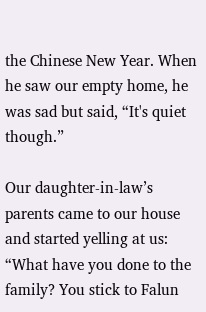the Chinese New Year. When he saw our empty home, he was sad but said, “It's quiet though.”

Our daughter-in-law’s parents came to our house and started yelling at us: “What have you done to the family? You stick to Falun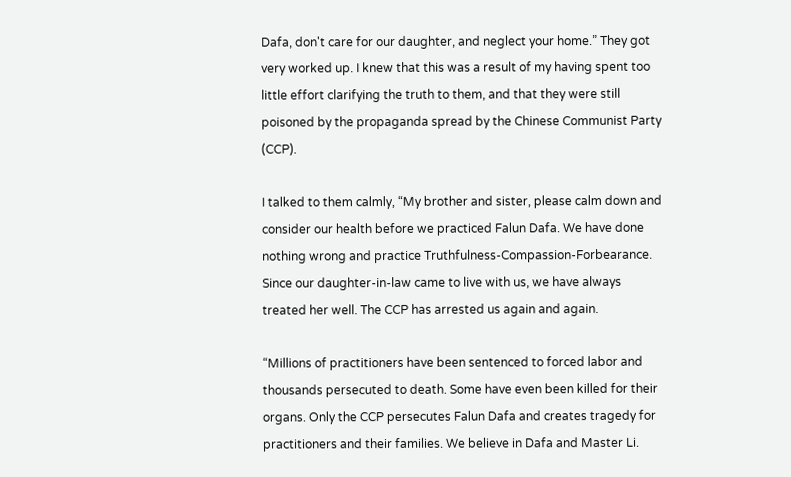Dafa, don't care for our daughter, and neglect your home.” They got very worked up. I knew that this was a result of my having spent too little effort clarifying the truth to them, and that they were still poisoned by the propaganda spread by the Chinese Communist Party (CCP).

I talked to them calmly, “My brother and sister, please calm down and consider our health before we practiced Falun Dafa. We have done nothing wrong and practice Truthfulness-Compassion-Forbearance. Since our daughter-in-law came to live with us, we have always treated her well. The CCP has arrested us again and again.

“Millions of practitioners have been sentenced to forced labor and thousands persecuted to death. Some have even been killed for their organs. Only the CCP persecutes Falun Dafa and creates tragedy for practitioners and their families. We believe in Dafa and Master Li.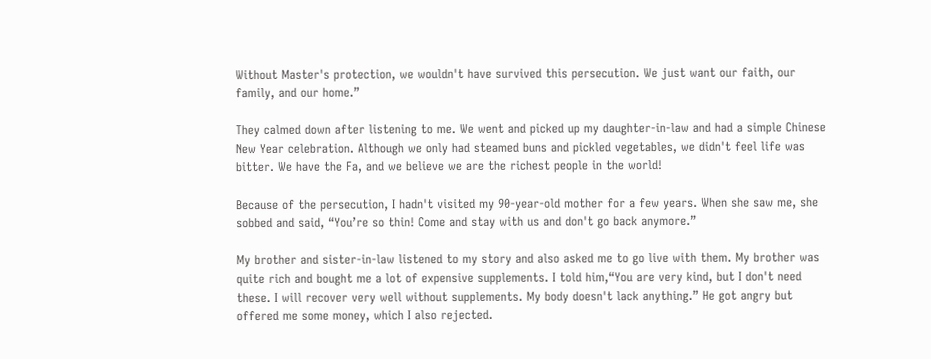Without Master's protection, we wouldn't have survived this persecution. We just want our faith, our family, and our home.”

They calmed down after listening to me. We went and picked up my daughter-in-law and had a simple Chinese New Year celebration. Although we only had steamed buns and pickled vegetables, we didn't feel life was bitter. We have the Fa, and we believe we are the richest people in the world!

Because of the persecution, I hadn't visited my 90-year-old mother for a few years. When she saw me, she sobbed and said, “You’re so thin! Come and stay with us and don't go back anymore.”

My brother and sister-in-law listened to my story and also asked me to go live with them. My brother was quite rich and bought me a lot of expensive supplements. I told him,“You are very kind, but I don't need these. I will recover very well without supplements. My body doesn't lack anything.” He got angry but offered me some money, which I also rejected.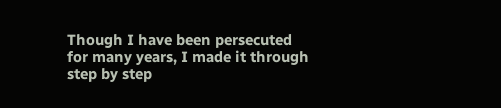Though I have been persecuted for many years, I made it through step by step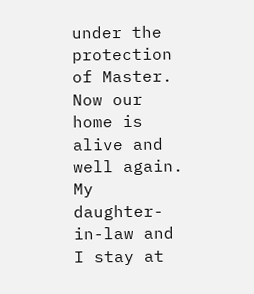under the protection of Master. Now our home is alive and well again. My daughter-in-law and I stay at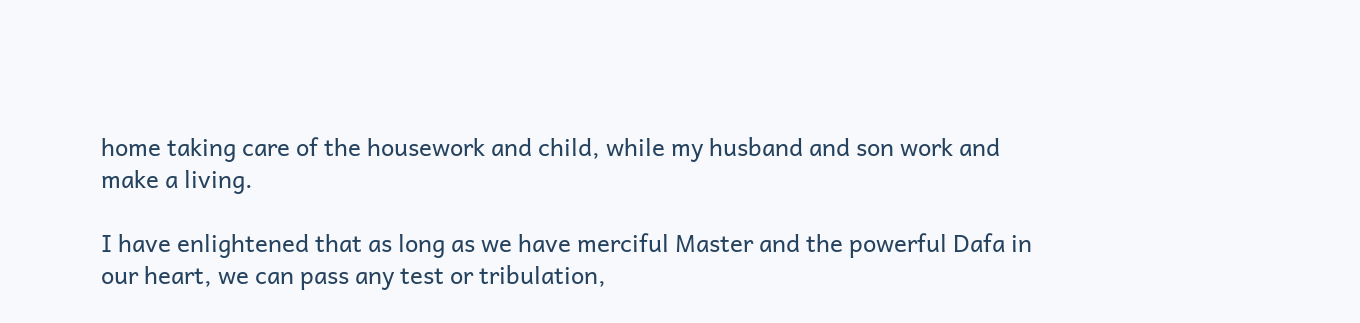home taking care of the housework and child, while my husband and son work and make a living.

I have enlightened that as long as we have merciful Master and the powerful Dafa in our heart, we can pass any test or tribulation,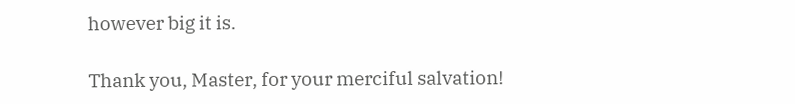however big it is.

Thank you, Master, for your merciful salvation!